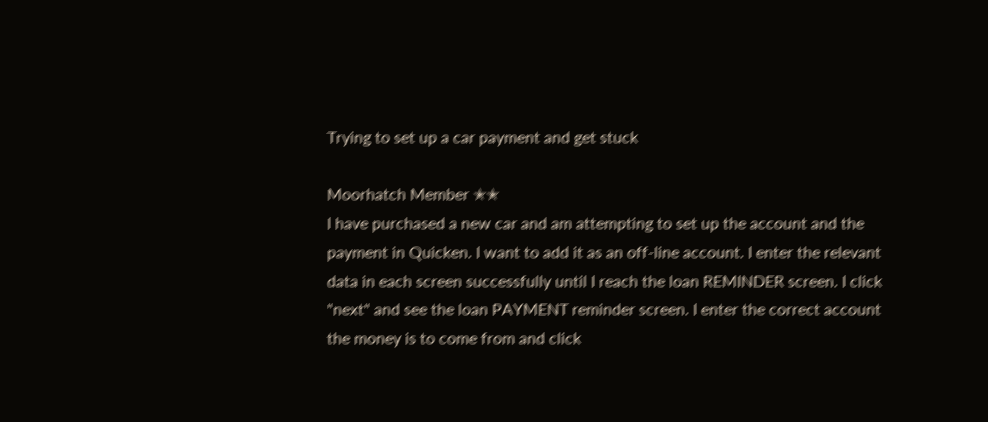Trying to set up a car payment and get stuck

Moorhatch Member ✭✭
I have purchased a new car and am attempting to set up the account and the payment in Quicken. I want to add it as an off-line account. I enter the relevant data in each screen successfully until I reach the loan REMINDER screen. I click "next" and see the loan PAYMENT reminder screen. I enter the correct account the money is to come from and click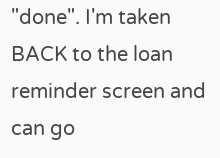"done". I'm taken BACK to the loan reminder screen and can go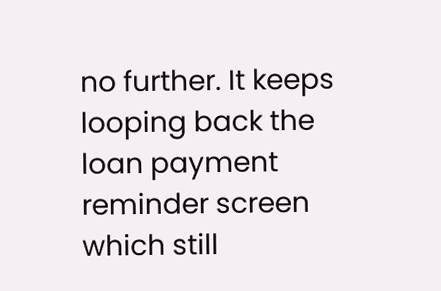no further. It keeps looping back the loan payment reminder screen which still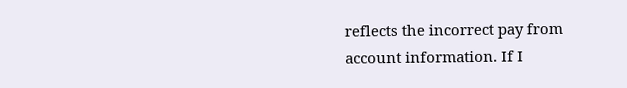reflects the incorrect pay from account information. If I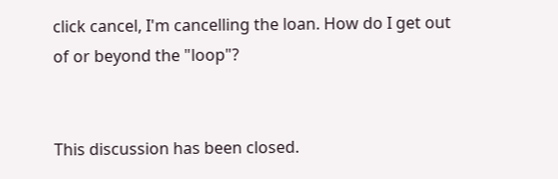click cancel, I'm cancelling the loan. How do I get out of or beyond the "loop"?


This discussion has been closed.